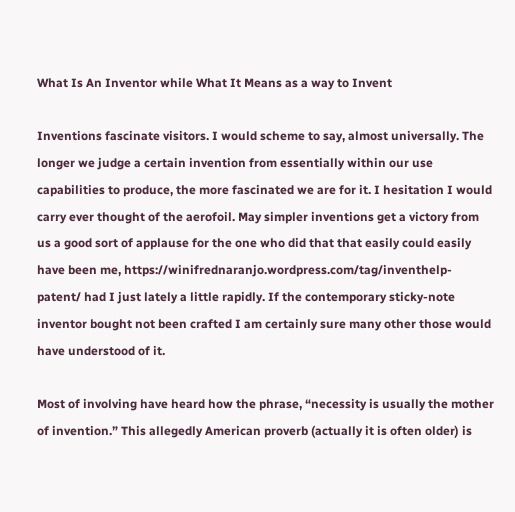What Is An Inventor while What It Means as a way to Invent

Inventions fascinate visitors. I would scheme to say, almost universally. The longer we judge a certain invention from essentially within our use capabilities to produce, the more fascinated we are for it. I hesitation I would carry ever thought of the aerofoil. May simpler inventions get a victory from us a good sort of applause for the one who did that that easily could easily have been me, https://winifrednaranjo.wordpress.com/tag/inventhelp-patent/ had I just lately a little rapidly. If the contemporary sticky-note inventor bought not been crafted I am certainly sure many other those would have understood of it.

Most of involving have heard how the phrase, “necessity is usually the mother of invention.” This allegedly American proverb (actually it is often older) is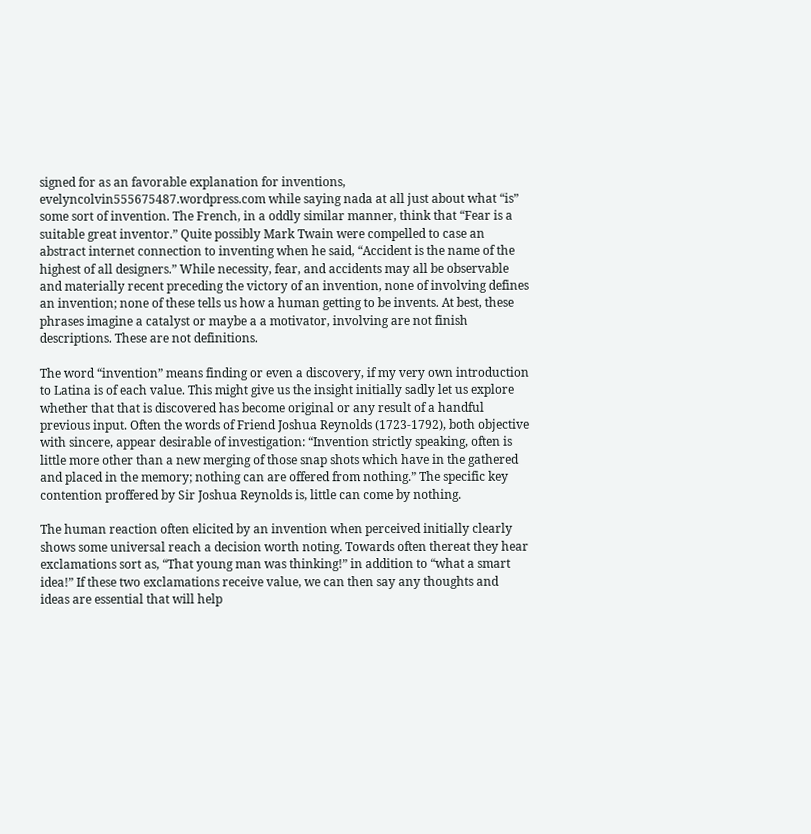signed for as an favorable explanation for inventions, evelyncolvin555675487.wordpress.com while saying nada at all just about what “is” some sort of invention. The French, in a oddly similar manner, think that “Fear is a suitable great inventor.” Quite possibly Mark Twain were compelled to case an abstract internet connection to inventing when he said, “Accident is the name of the highest of all designers.” While necessity, fear, and accidents may all be observable and materially recent preceding the victory of an invention, none of involving defines an invention; none of these tells us how a human getting to be invents. At best, these phrases imagine a catalyst or maybe a a motivator, involving are not finish descriptions. These are not definitions.

The word “invention” means finding or even a discovery, if my very own introduction to Latina is of each value. This might give us the insight initially sadly let us explore whether that that is discovered has become original or any result of a handful previous input. Often the words of Friend Joshua Reynolds (1723-1792), both objective with sincere, appear desirable of investigation: “Invention strictly speaking, often is little more other than a new merging of those snap shots which have in the gathered and placed in the memory; nothing can are offered from nothing.” The specific key contention proffered by Sir Joshua Reynolds is, little can come by nothing.

The human reaction often elicited by an invention when perceived initially clearly shows some universal reach a decision worth noting. Towards often thereat they hear exclamations sort as, “That young man was thinking!” in addition to “what a smart idea!” If these two exclamations receive value, we can then say any thoughts and ideas are essential that will help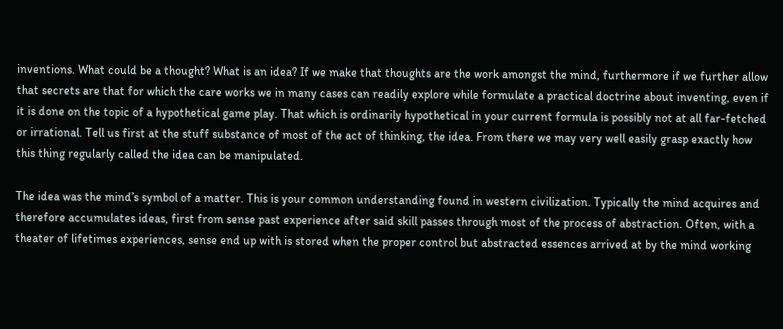inventions. What could be a thought? What is an idea? If we make that thoughts are the work amongst the mind, furthermore if we further allow that secrets are that for which the care works we in many cases can readily explore while formulate a practical doctrine about inventing, even if it is done on the topic of a hypothetical game play. That which is ordinarily hypothetical in your current formula is possibly not at all far-fetched or irrational. Tell us first at the stuff substance of most of the act of thinking, the idea. From there we may very well easily grasp exactly how this thing regularly called the idea can be manipulated.

The idea was the mind’s symbol of a matter. This is your common understanding found in western civilization. Typically the mind acquires and therefore accumulates ideas, first from sense past experience after said skill passes through most of the process of abstraction. Often, with a theater of lifetimes experiences, sense end up with is stored when the proper control but abstracted essences arrived at by the mind working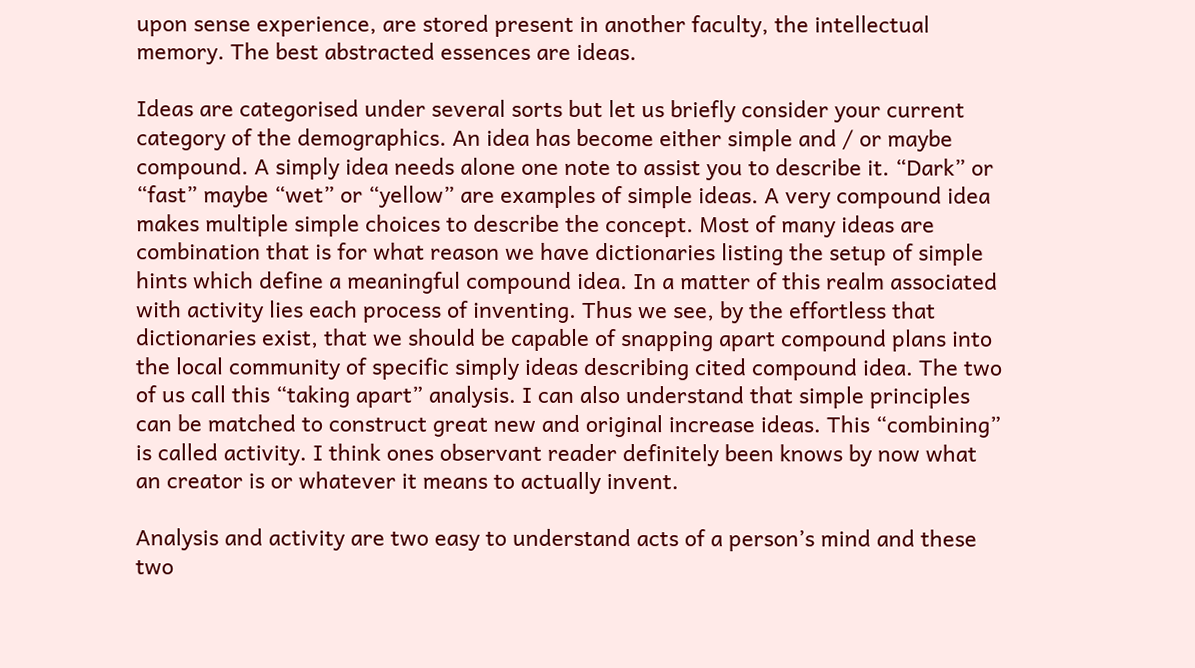upon sense experience, are stored present in another faculty, the intellectual memory. The best abstracted essences are ideas.

Ideas are categorised under several sorts but let us briefly consider your current category of the demographics. An idea has become either simple and / or maybe compound. A simply idea needs alone one note to assist you to describe it. “Dark” or “fast” maybe “wet” or “yellow” are examples of simple ideas. A very compound idea makes multiple simple choices to describe the concept. Most of many ideas are combination that is for what reason we have dictionaries listing the setup of simple hints which define a meaningful compound idea. In a matter of this realm associated with activity lies each process of inventing. Thus we see, by the effortless that dictionaries exist, that we should be capable of snapping apart compound plans into the local community of specific simply ideas describing cited compound idea. The two of us call this “taking apart” analysis. I can also understand that simple principles can be matched to construct great new and original increase ideas. This “combining” is called activity. I think ones observant reader definitely been knows by now what an creator is or whatever it means to actually invent.

Analysis and activity are two easy to understand acts of a person’s mind and these two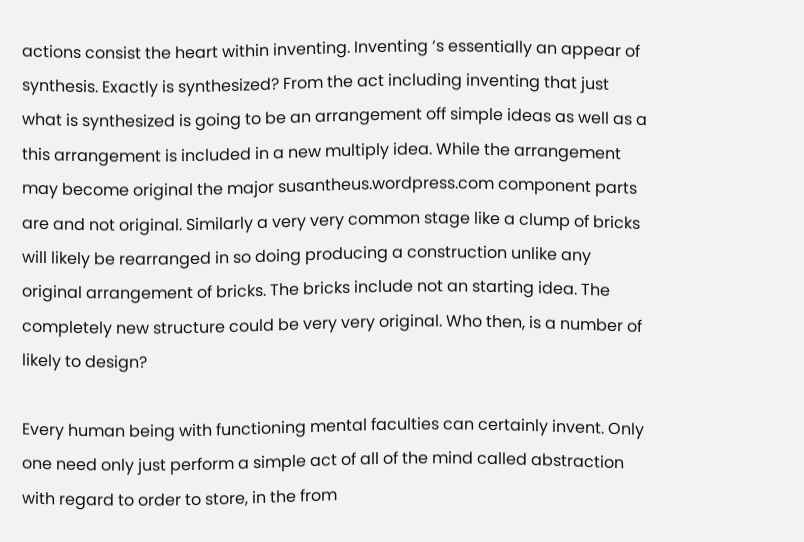actions consist the heart within inventing. Inventing ‘s essentially an appear of synthesis. Exactly is synthesized? From the act including inventing that just what is synthesized is going to be an arrangement off simple ideas as well as a this arrangement is included in a new multiply idea. While the arrangement may become original the major susantheus.wordpress.com component parts are and not original. Similarly a very very common stage like a clump of bricks will likely be rearranged in so doing producing a construction unlike any original arrangement of bricks. The bricks include not an starting idea. The completely new structure could be very very original. Who then, is a number of likely to design?

Every human being with functioning mental faculties can certainly invent. Only one need only just perform a simple act of all of the mind called abstraction with regard to order to store, in the from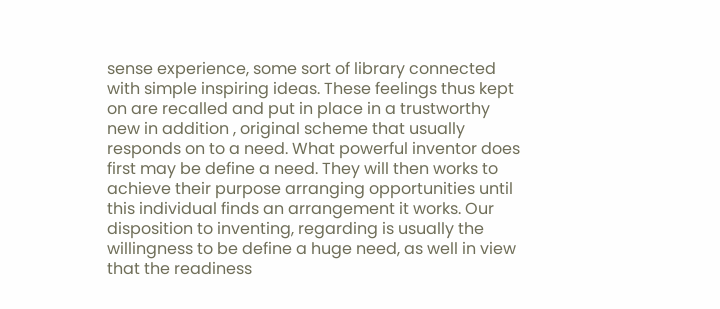sense experience, some sort of library connected with simple inspiring ideas. These feelings thus kept on are recalled and put in place in a trustworthy new in addition , original scheme that usually responds on to a need. What powerful inventor does first may be define a need. They will then works to achieve their purpose arranging opportunities until this individual finds an arrangement it works. Our disposition to inventing, regarding is usually the willingness to be define a huge need, as well in view that the readiness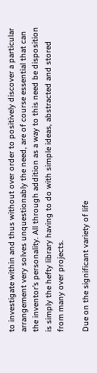to investigate within and thus without over order to positively discover a particular arrangement very solves unquestionably the need, are of course essential that can the inventor’s personality. All through addition as a way to this need be disposition is simply the hefty library having to do with simple ideas, abstracted and stored from many over projects.

Due on the significant variety of life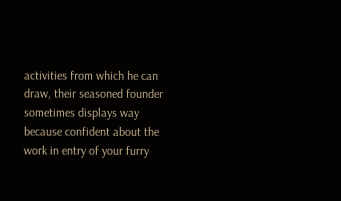activities from which he can draw, their seasoned founder sometimes displays way because confident about the work in entry of your furry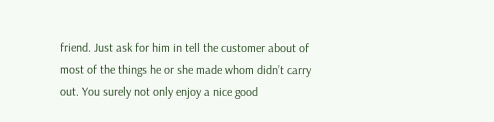friend. Just ask for him in tell the customer about of most of the things he or she made whom didn’t carry out. You surely not only enjoy a nice good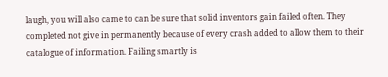laugh, you will also came to can be sure that solid inventors gain failed often. They completed not give in permanently because of every crash added to allow them to their catalogue of information. Failing smartly is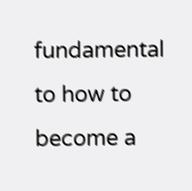fundamental to how to become a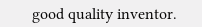good quality inventor.